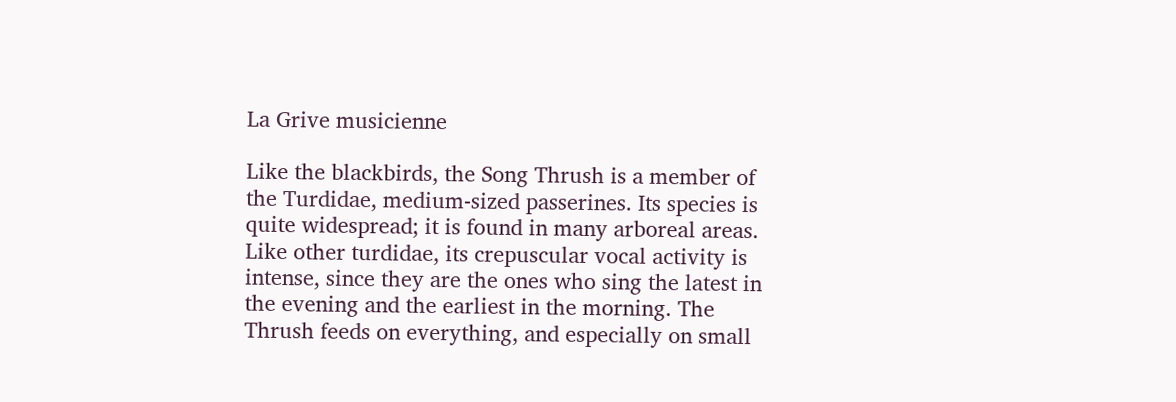La Grive musicienne

Like the blackbirds, the Song Thrush is a member of the Turdidae, medium-sized passerines. Its species is quite widespread; it is found in many arboreal areas. Like other turdidae, its crepuscular vocal activity is intense, since they are the ones who sing the latest in the evening and the earliest in the morning. The Thrush feeds on everything, and especially on small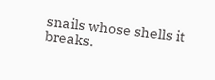snails whose shells it breaks.